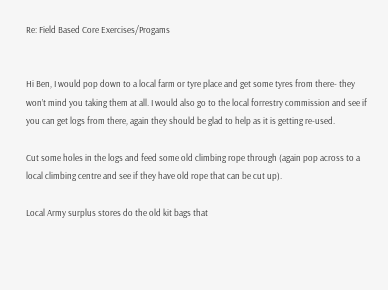Re: Field Based Core Exercises/Progams


Hi Ben, I would pop down to a local farm or tyre place and get some tyres from there- they won’t mind you taking them at all. I would also go to the local forrestry commission and see if you can get logs from there, again they should be glad to help as it is getting re-used.

Cut some holes in the logs and feed some old climbing rope through (again pop across to a local climbing centre and see if they have old rope that can be cut up).

Local Army surplus stores do the old kit bags that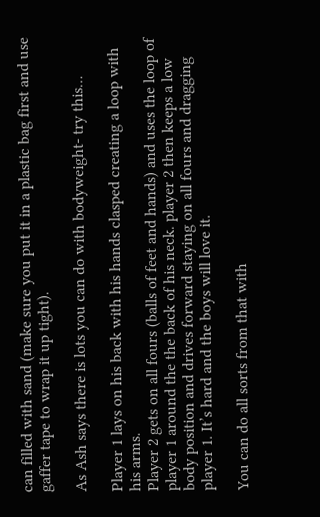can filled with sand (make sure you put it in a plastic bag first and use gaffer tape to wrap it up tight).

As Ash says there is lots you can do with bodyweight- try this…

Player 1 lays on his back with his hands clasped creating a loop with his arms.
Player 2 gets on all fours (balls of feet and hands) and uses the loop of player 1 around the the back of his neck. player 2 then keeps a low body position and drives forward staying on all fours and dragging player 1. It’s hard and the boys will love it.

You can do all sorts from that with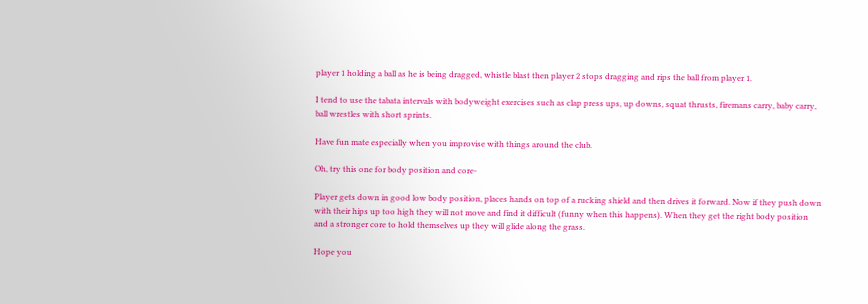player 1 holding a ball as he is being dragged, whistle blast then player 2 stops dragging and rips the ball from player 1.

I tend to use the tabata intervals with bodyweight exercises such as clap press ups, up downs, squat thrusts, firemans carry, baby carry, ball wrestles with short sprints.

Have fun mate especially when you improvise with things around the club.

Oh, try this one for body position and core-

Player gets down in good low body position, places hands on top of a rucking shield and then drives it forward. Now if they push down with their hips up too high they will not move and find it difficult (funny when this happens). When they get the right body position and a stronger core to hold themselves up they will glide along the grass.

Hope you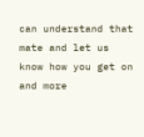can understand that mate and let us know how you get on and more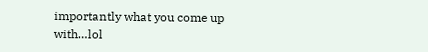importantly what you come up with…lol